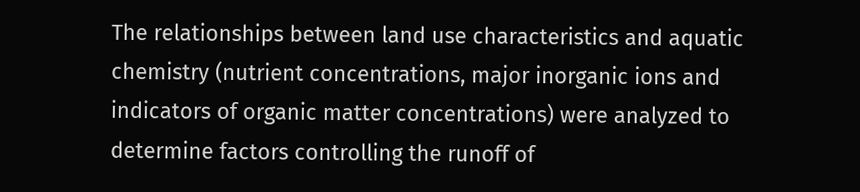The relationships between land use characteristics and aquatic chemistry (nutrient concentrations, major inorganic ions and indicators of organic matter concentrations) were analyzed to determine factors controlling the runoff of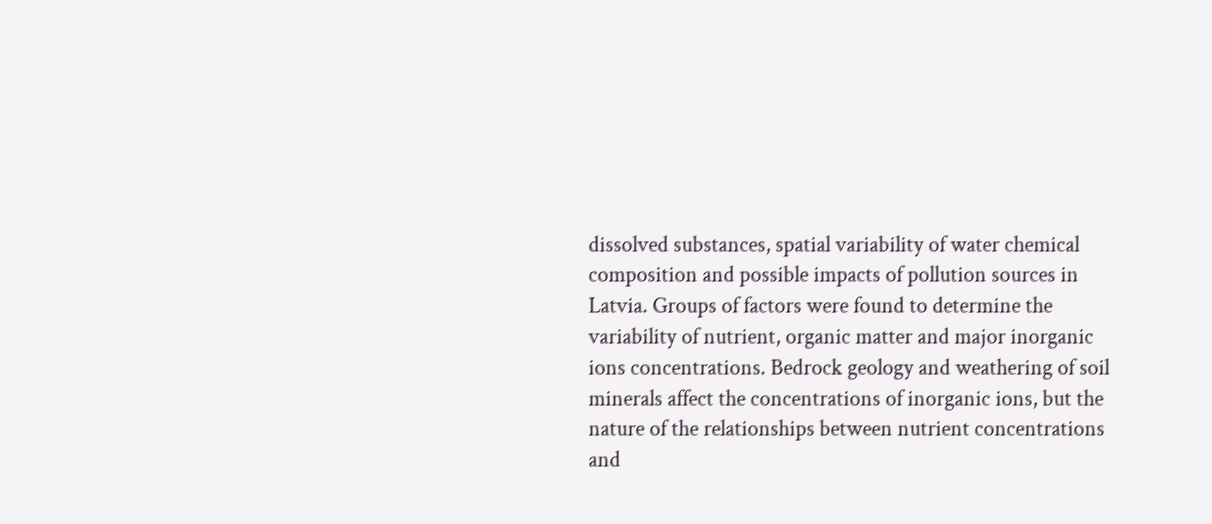dissolved substances, spatial variability of water chemical composition and possible impacts of pollution sources in Latvia. Groups of factors were found to determine the variability of nutrient, organic matter and major inorganic ions concentrations. Bedrock geology and weathering of soil minerals affect the concentrations of inorganic ions, but the nature of the relationships between nutrient concentrations and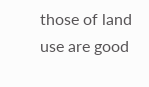those of land use are good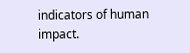indicators of human impact.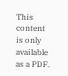This content is only available as a PDF.